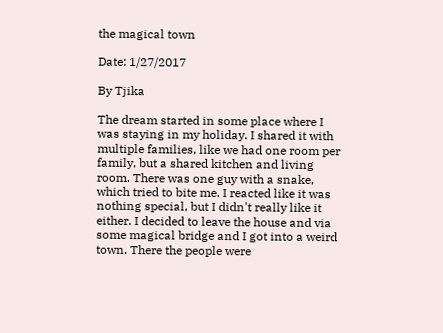the magical town

Date: 1/27/2017

By Tjika

The dream started in some place where I was staying in my holiday. I shared it with multiple families, like we had one room per family, but a shared kitchen and living room. There was one guy with a snake, which tried to bite me. I reacted like it was nothing special, but I didn't really like it either. I decided to leave the house and via some magical bridge and I got into a weird town. There the people were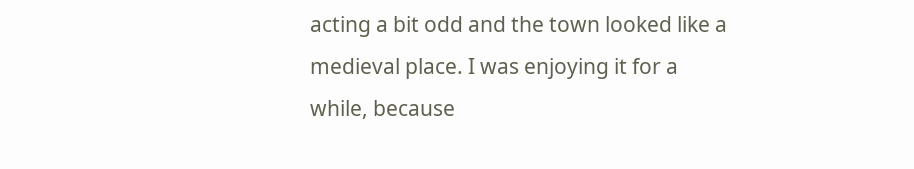acting a bit odd and the town looked like a medieval place. I was enjoying it for a while, because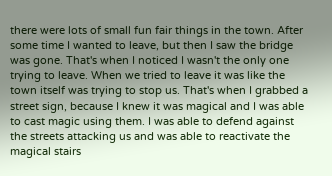there were lots of small fun fair things in the town. After some time I wanted to leave, but then I saw the bridge was gone. That's when I noticed I wasn't the only one trying to leave. When we tried to leave it was like the town itself was trying to stop us. That's when I grabbed a street sign, because I knew it was magical and I was able to cast magic using them. I was able to defend against the streets attacking us and was able to reactivate the magical stairs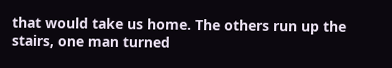that would take us home. The others run up the stairs, one man turned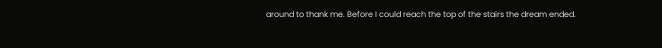around to thank me. Before I could reach the top of the stairs the dream ended.